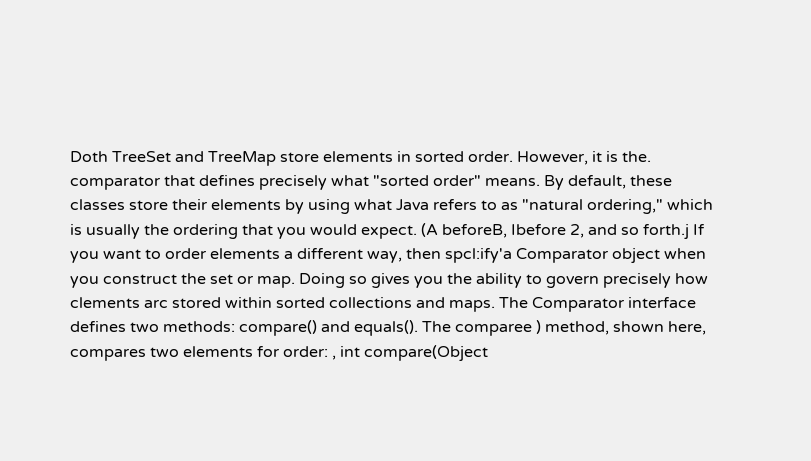Doth TreeSet and TreeMap store elements in sorted order. However, it is the. comparator that defines precisely what "sorted order" means. By default, these classes store their elements by using what Java refers to as "natural ordering," which is usually the ordering that you would expect. (A beforeB, Ibefore 2, and so forth.j If you want to order elements a different way, then spcl:ify'a Comparator object when you construct the set or map. Doing so gives you the ability to govern precisely how clements arc stored within sorted collections and maps. The Comparator interface defines two methods: compare() and equals(). The comparee ) method, shown here, compares two elements for order: , int compare(Object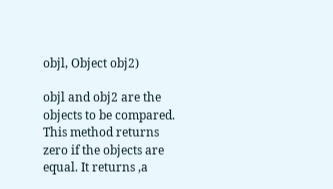objl, Object obj2)

objl and obj2 are the objects to be compared. This method returns zero if the objects are equal. It returns ,a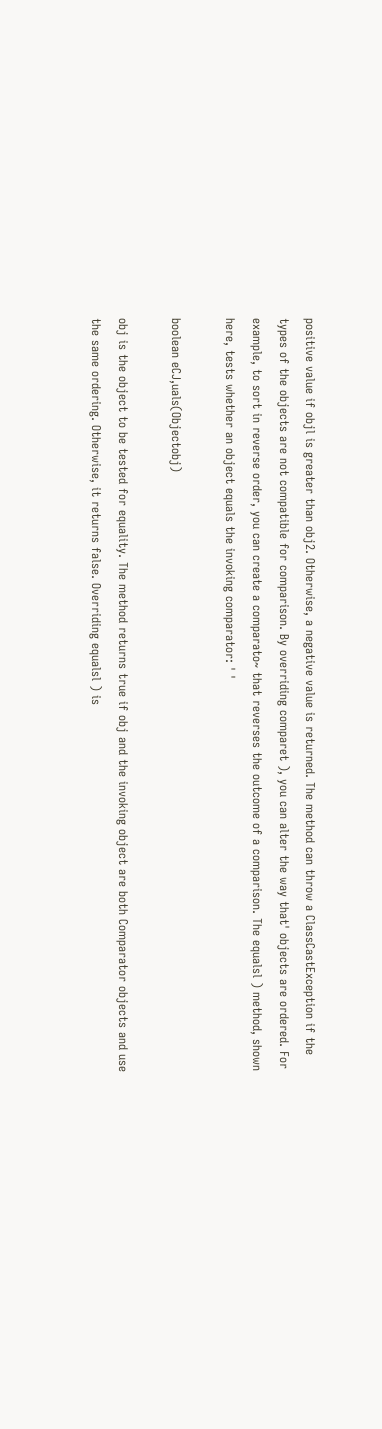positive value if objl is greater than obj2. Otherwise, a negative value is returned. The method can throw a ClassCastException if the types of the objects are not compatible for comparison. By overriding comparet ), you can alter the way that' objects are ordered. For example, to sort in reverse order, you can create a comparato~ that reverses the outcome of a comparison. The equalsl ) method, shown here, tests whether an object equals the invoking comparator: ' '

boolean eCJ,uals(Objectobj)

obj is the object to be tested for equality. The method returns true if obj and the invoking object are both Comparator objects and use the same ordering. Otherwise, it returns false. Overriding equalsl ) is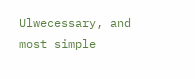Ulwecessary, and most simple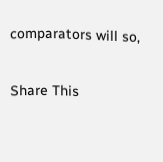comparators will so,

Share This